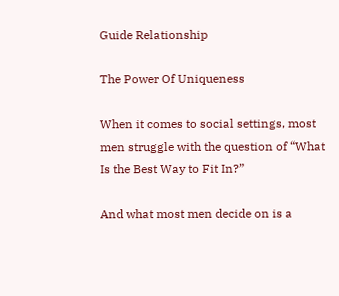Guide Relationship

The Power Of Uniqueness

When it comes to social settings, most men struggle with the question of “What Is the Best Way to Fit In?”

And what most men decide on is a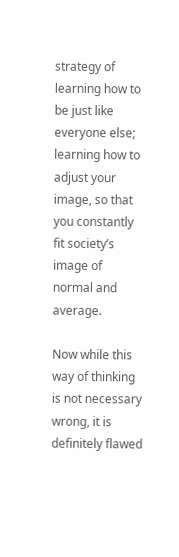strategy of learning how to be just like everyone else; learning how to adjust your image, so that you constantly fit society’s image of normal and average.

Now while this way of thinking is not necessary wrong, it is definitely flawed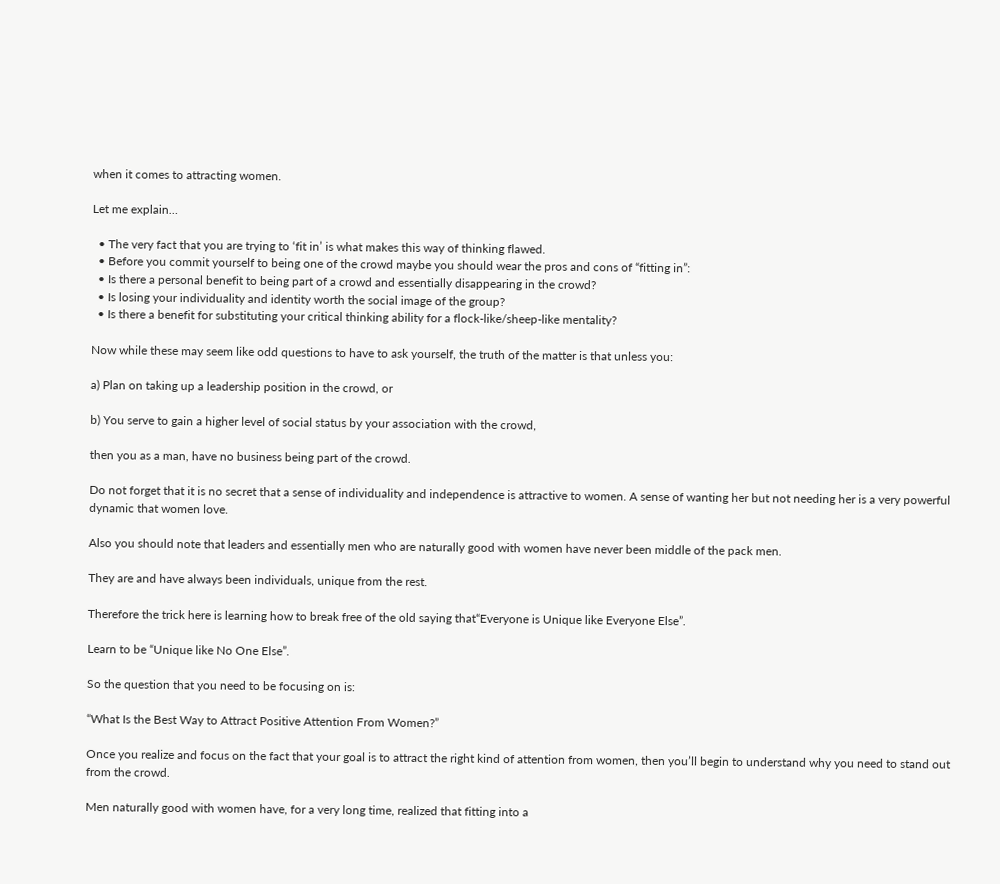when it comes to attracting women.

Let me explain…

  • The very fact that you are trying to ‘fit in’ is what makes this way of thinking flawed.
  • Before you commit yourself to being one of the crowd maybe you should wear the pros and cons of “fitting in”:
  • Is there a personal benefit to being part of a crowd and essentially disappearing in the crowd?
  • Is losing your individuality and identity worth the social image of the group?
  • Is there a benefit for substituting your critical thinking ability for a flock-like/sheep-like mentality?

Now while these may seem like odd questions to have to ask yourself, the truth of the matter is that unless you:

a) Plan on taking up a leadership position in the crowd, or

b) You serve to gain a higher level of social status by your association with the crowd,

then you as a man, have no business being part of the crowd.

Do not forget that it is no secret that a sense of individuality and independence is attractive to women. A sense of wanting her but not needing her is a very powerful dynamic that women love.

Also you should note that leaders and essentially men who are naturally good with women have never been middle of the pack men.

They are and have always been individuals, unique from the rest.

Therefore the trick here is learning how to break free of the old saying that“Everyone is Unique like Everyone Else”.

Learn to be “Unique like No One Else”.

So the question that you need to be focusing on is:

“What Is the Best Way to Attract Positive Attention From Women?”

Once you realize and focus on the fact that your goal is to attract the right kind of attention from women, then you’ll begin to understand why you need to stand out from the crowd.

Men naturally good with women have, for a very long time, realized that fitting into a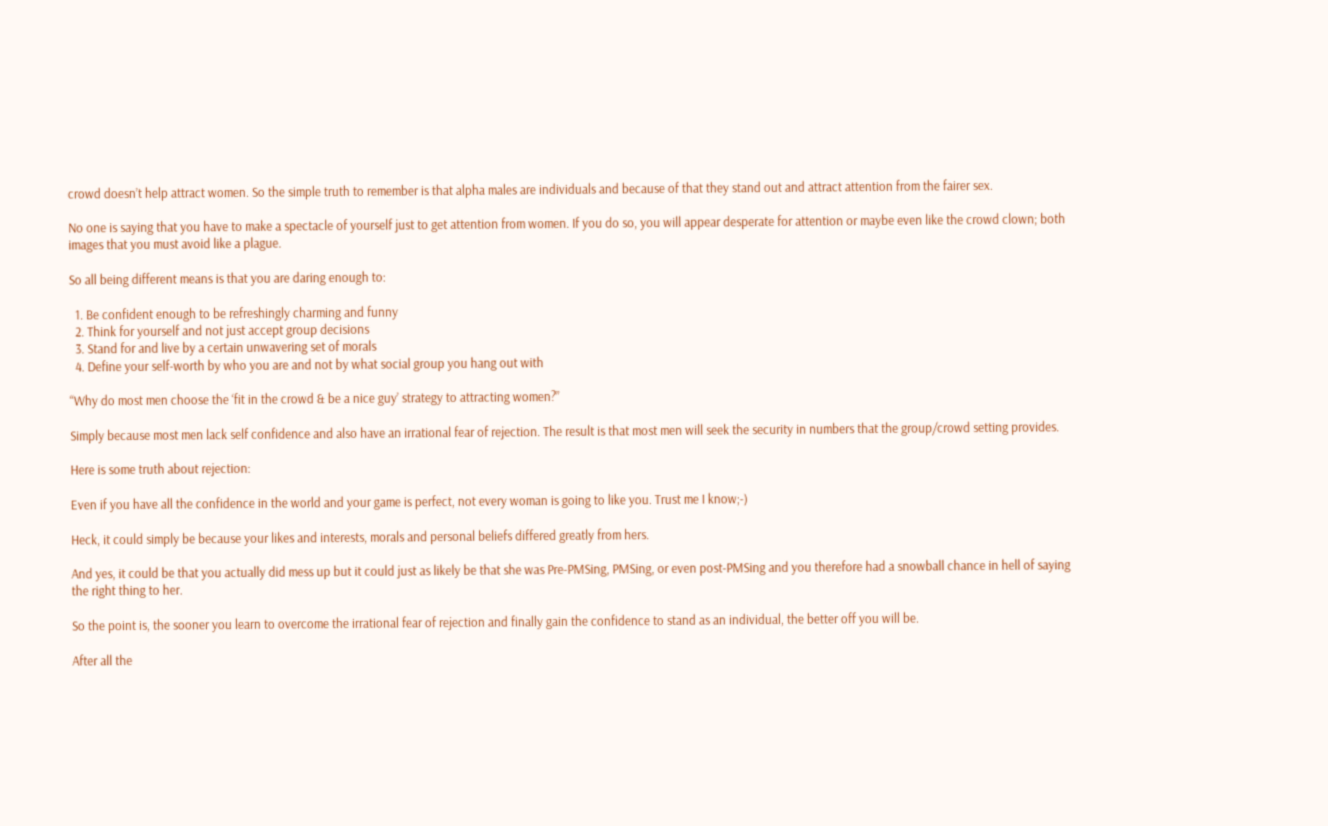crowd doesn’t help attract women. So the simple truth to remember is that alpha males are individuals and because of that they stand out and attract attention from the fairer sex.

No one is saying that you have to make a spectacle of yourself just to get attention from women. If you do so, you will appear desperate for attention or maybe even like the crowd clown; both images that you must avoid like a plague.

So all being different means is that you are daring enough to:

  1. Be confident enough to be refreshingly charming and funny
  2. Think for yourself and not just accept group decisions
  3. Stand for and live by a certain unwavering set of morals
  4. Define your self-worth by who you are and not by what social group you hang out with

“Why do most men choose the ‘fit in the crowd & be a nice guy’ strategy to attracting women?”

Simply because most men lack self confidence and also have an irrational fear of rejection. The result is that most men will seek the security in numbers that the group/crowd setting provides.

Here is some truth about rejection:

Even if you have all the confidence in the world and your game is perfect, not every woman is going to like you. Trust me I know;-)

Heck, it could simply be because your likes and interests, morals and personal beliefs differed greatly from hers.

And yes, it could be that you actually did mess up but it could just as likely be that she was Pre-PMSing, PMSing, or even post-PMSing and you therefore had a snowball chance in hell of saying the right thing to her.

So the point is, the sooner you learn to overcome the irrational fear of rejection and finally gain the confidence to stand as an individual, the better off you will be.

After all the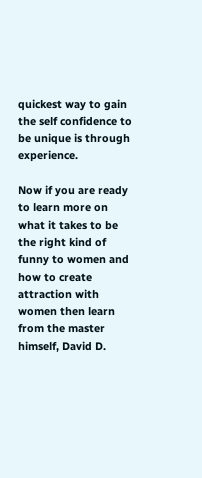quickest way to gain the self confidence to be unique is through experience.

Now if you are ready to learn more on what it takes to be the right kind of funny to women and how to create attraction with women then learn from the master himself, David D.